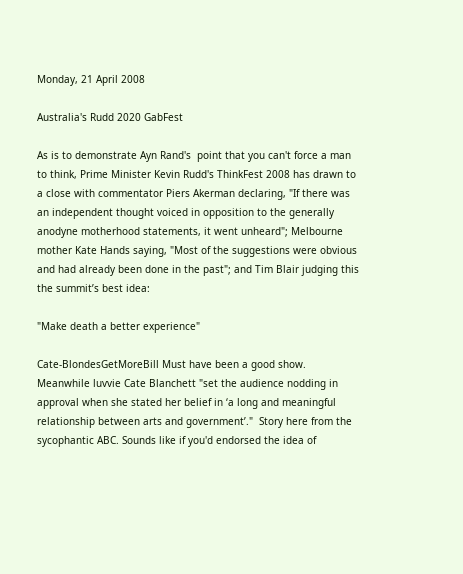Monday, 21 April 2008

Australia's Rudd 2020 GabFest

As is to demonstrate Ayn Rand's  point that you can't force a man to think, Prime Minister Kevin Rudd's ThinkFest 2008 has drawn to a close with commentator Piers Akerman declaring, "If there was an independent thought voiced in opposition to the generally anodyne motherhood statements, it went unheard"; Melbourne mother Kate Hands saying, "Most of the suggestions were obvious and had already been done in the past"; and Tim Blair judging this the summit’s best idea:

"Make death a better experience"

Cate-BlondesGetMoreBill Must have been a good show.  Meanwhile luvvie Cate Blanchett "set the audience nodding in approval when she stated her belief in ‘a long and meaningful relationship between arts and government’."  Story here from the sycophantic ABC. Sounds like if you'd endorsed the idea of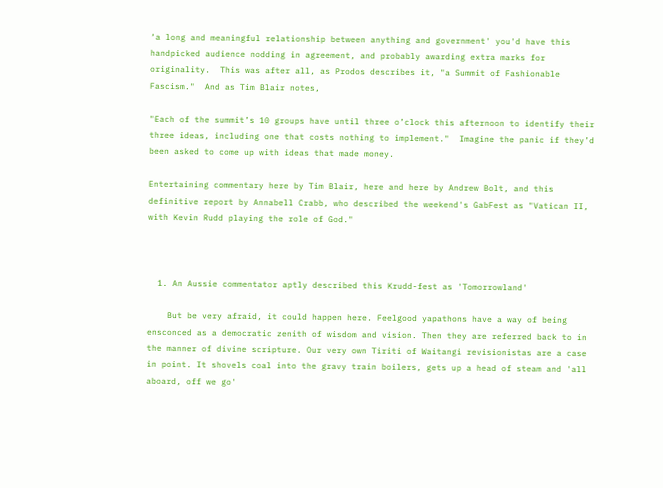‘a long and meaningful relationship between anything and government' you'd have this handpicked audience nodding in agreement, and probably awarding extra marks for originality.  This was after all, as Prodos describes it, "a Summit of Fashionable Fascism."  And as Tim Blair notes,

"Each of the summit’s 10 groups have until three o’clock this afternoon to identify their three ideas, including one that costs nothing to implement."  Imagine the panic if they’d been asked to come up with ideas that made money.

Entertaining commentary here by Tim Blair, here and here by Andrew Bolt, and this definitive report by Annabell Crabb, who described the weekend's GabFest as "Vatican II, with Kevin Rudd playing the role of God."



  1. An Aussie commentator aptly described this Krudd-fest as 'Tomorrowland'

    But be very afraid, it could happen here. Feelgood yapathons have a way of being ensconced as a democratic zenith of wisdom and vision. Then they are referred back to in the manner of divine scripture. Our very own Tiriti of Waitangi revisionistas are a case in point. It shovels coal into the gravy train boilers, gets up a head of steam and 'all aboard, off we go'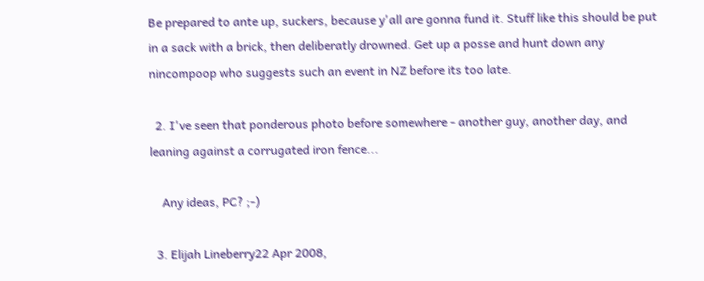Be prepared to ante up, suckers, because y'all are gonna fund it. Stuff like this should be put in a sack with a brick, then deliberatly drowned. Get up a posse and hunt down any nincompoop who suggests such an event in NZ before its too late.

  2. I've seen that ponderous photo before somewhere - another guy, another day, and leaning against a corrugated iron fence...

    Any ideas, PC? ;-)

  3. Elijah Lineberry22 Apr 2008,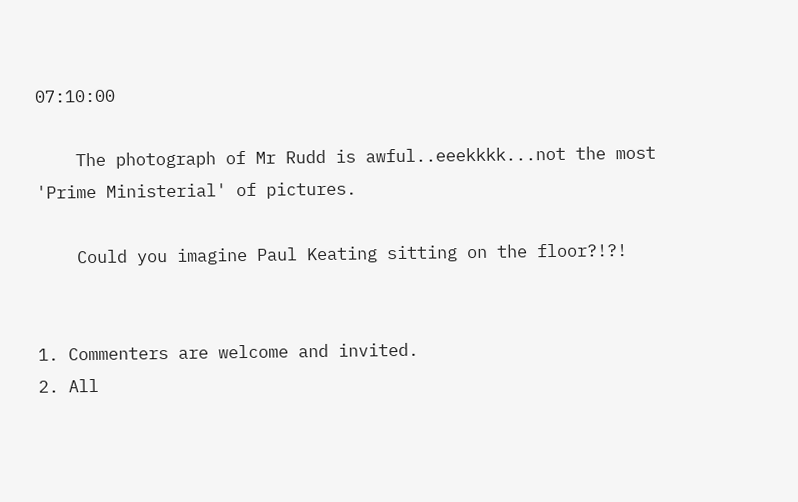07:10:00

    The photograph of Mr Rudd is awful..eeekkkk...not the most 'Prime Ministerial' of pictures.

    Could you imagine Paul Keating sitting on the floor?!?!


1. Commenters are welcome and invited.
2. All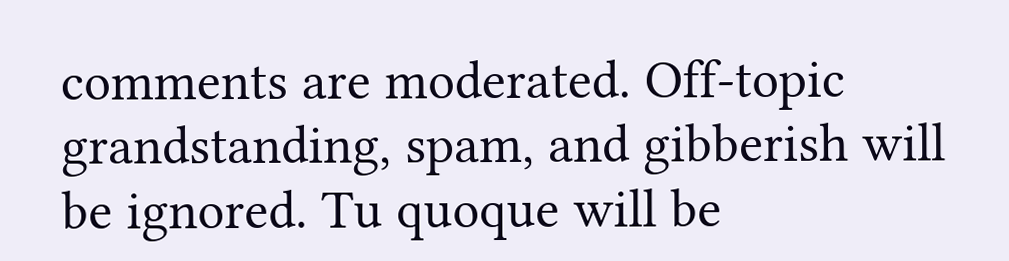comments are moderated. Off-topic grandstanding, spam, and gibberish will be ignored. Tu quoque will be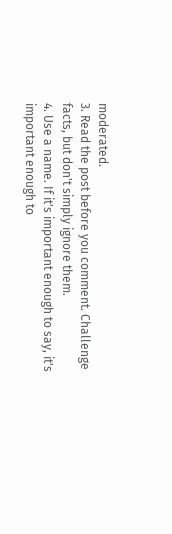moderated.
3. Read the post before you comment. Challenge facts, but don't simply ignore them.
4. Use a name. If it's important enough to say, it's important enough to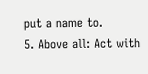put a name to.
5. Above all: Act with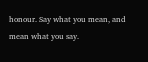honour. Say what you mean, and mean what you say.